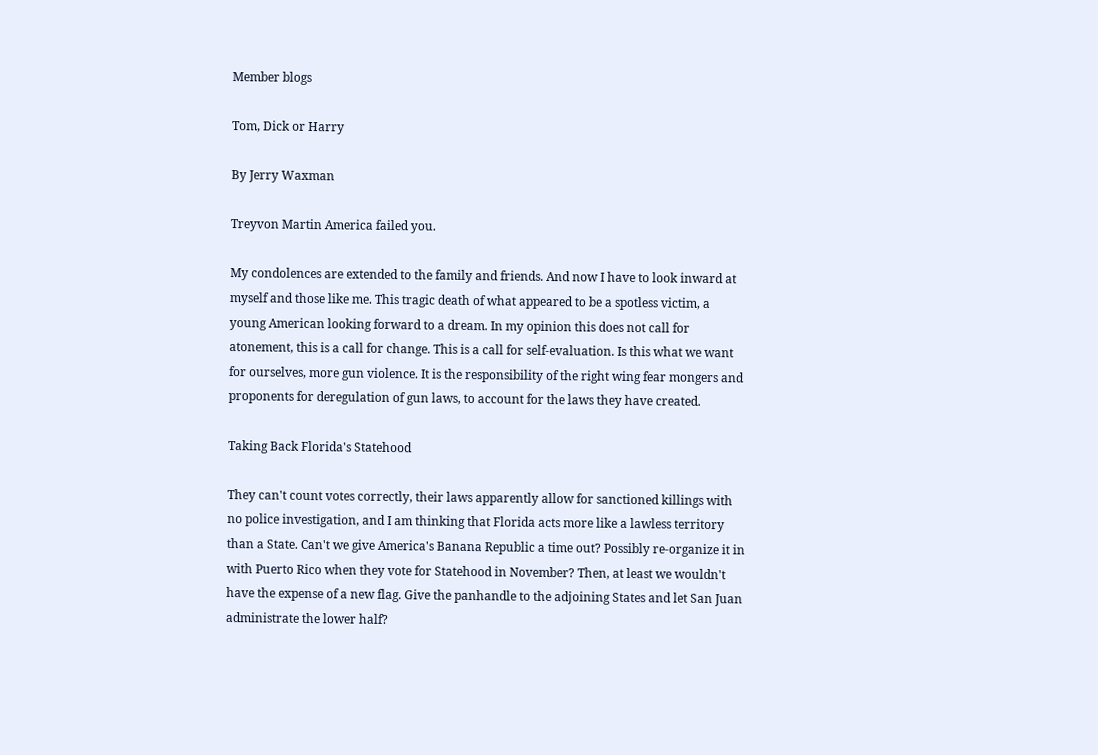Member blogs

Tom, Dick or Harry

By Jerry Waxman

Treyvon Martin America failed you.

My condolences are extended to the family and friends. And now I have to look inward at myself and those like me. This tragic death of what appeared to be a spotless victim, a young American looking forward to a dream. In my opinion this does not call for atonement, this is a call for change. This is a call for self-evaluation. Is this what we want for ourselves, more gun violence. It is the responsibility of the right wing fear mongers and proponents for deregulation of gun laws, to account for the laws they have created.

Taking Back Florida's Statehood

They can't count votes correctly, their laws apparently allow for sanctioned killings with no police investigation, and I am thinking that Florida acts more like a lawless territory than a State. Can't we give America's Banana Republic a time out? Possibly re-organize it in with Puerto Rico when they vote for Statehood in November? Then, at least we wouldn't have the expense of a new flag. Give the panhandle to the adjoining States and let San Juan administrate the lower half?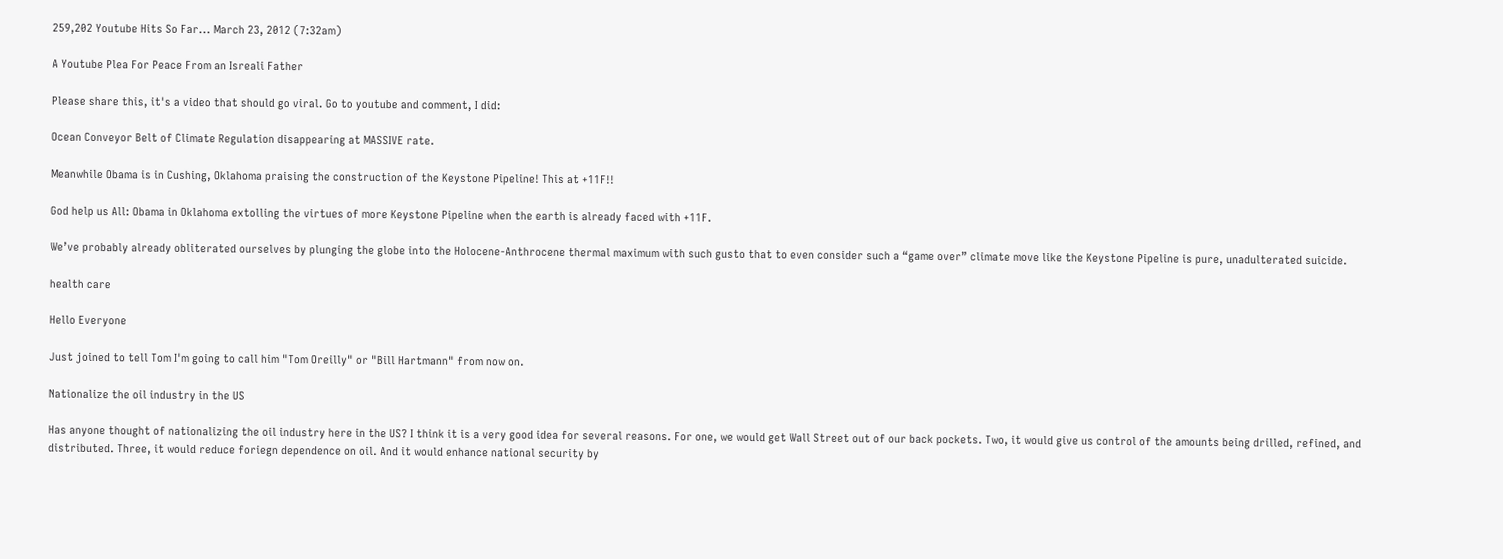259,202 Youtube Hits So Far... March 23, 2012 (7:32am)

A Youtube Plea For Peace From an Isreali Father

Please share this, it's a video that should go viral. Go to youtube and comment, I did:

Ocean Conveyor Belt of Climate Regulation disappearing at MASSIVE rate.

Meanwhile Obama is in Cushing, Oklahoma praising the construction of the Keystone Pipeline! This at +11F!!

God help us All: Obama in Oklahoma extolling the virtues of more Keystone Pipeline when the earth is already faced with +11F.

We’ve probably already obliterated ourselves by plunging the globe into the Holocene-Anthrocene thermal maximum with such gusto that to even consider such a “game over” climate move like the Keystone Pipeline is pure, unadulterated suicide.

health care

Hello Everyone

Just joined to tell Tom I'm going to call him "Tom Oreilly" or "Bill Hartmann" from now on.

Nationalize the oil industry in the US

Has anyone thought of nationalizing the oil industry here in the US? I think it is a very good idea for several reasons. For one, we would get Wall Street out of our back pockets. Two, it would give us control of the amounts being drilled, refined, and distributed. Three, it would reduce foriegn dependence on oil. And it would enhance national security by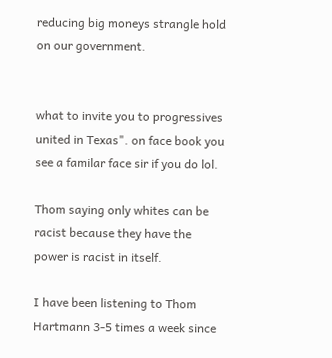reducing big moneys strangle hold on our government.


what to invite you to progressives united in Texas". on face book you see a familar face sir if you do lol.

Thom saying only whites can be racist because they have the power is racist in itself.

I have been listening to Thom Hartmann 3-5 times a week since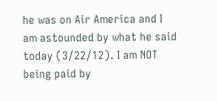he was on Air America and I am astounded by what he said today (3/22/12). I am NOT being paid by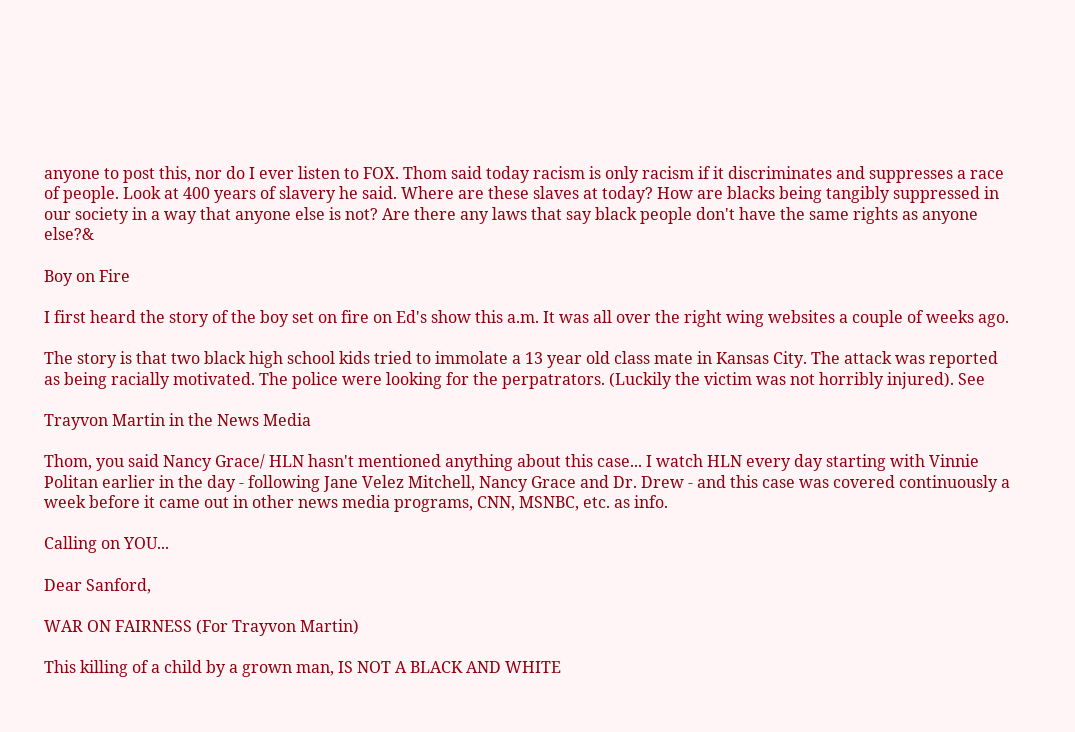anyone to post this, nor do I ever listen to FOX. Thom said today racism is only racism if it discriminates and suppresses a race of people. Look at 400 years of slavery he said. Where are these slaves at today? How are blacks being tangibly suppressed in our society in a way that anyone else is not? Are there any laws that say black people don't have the same rights as anyone else?&

Boy on Fire

I first heard the story of the boy set on fire on Ed's show this a.m. It was all over the right wing websites a couple of weeks ago.

The story is that two black high school kids tried to immolate a 13 year old class mate in Kansas City. The attack was reported as being racially motivated. The police were looking for the perpatrators. (Luckily the victim was not horribly injured). See

Trayvon Martin in the News Media

Thom, you said Nancy Grace/ HLN hasn't mentioned anything about this case... I watch HLN every day starting with Vinnie Politan earlier in the day - following Jane Velez Mitchell, Nancy Grace and Dr. Drew - and this case was covered continuously a week before it came out in other news media programs, CNN, MSNBC, etc. as info.

Calling on YOU...

Dear Sanford,

WAR ON FAIRNESS (For Trayvon Martin)

This killing of a child by a grown man, IS NOT A BLACK AND WHITE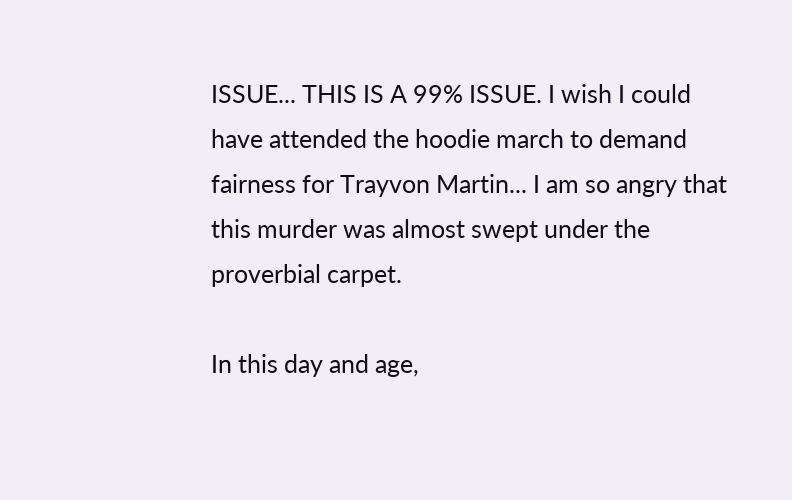ISSUE... THIS IS A 99% ISSUE. I wish I could have attended the hoodie march to demand fairness for Trayvon Martin... I am so angry that this murder was almost swept under the proverbial carpet.

In this day and age,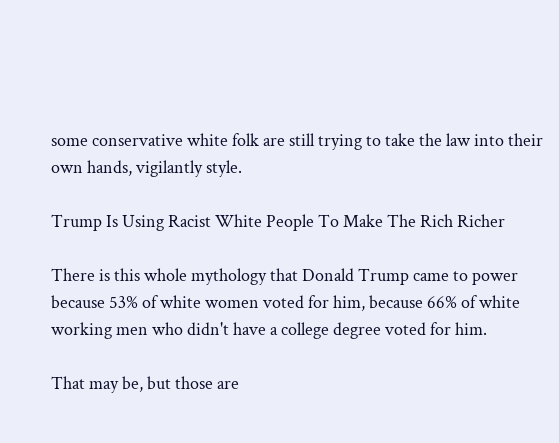some conservative white folk are still trying to take the law into their own hands, vigilantly style.

Trump Is Using Racist White People To Make The Rich Richer

There is this whole mythology that Donald Trump came to power because 53% of white women voted for him, because 66% of white working men who didn't have a college degree voted for him.

That may be, but those are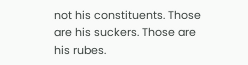not his constituents. Those are his suckers. Those are his rubes.